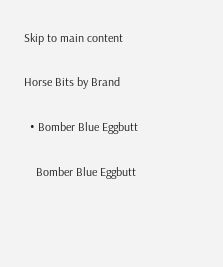Skip to main content

Horse Bits by Brand

  • Bomber Blue Eggbutt

    Bomber Blue Eggbutt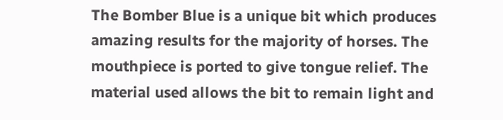The Bomber Blue is a unique bit which produces amazing results for the majority of horses. The mouthpiece is ported to give tongue relief. The material used allows the bit to remain light and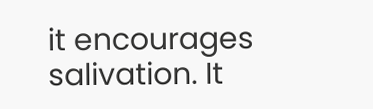it encourages salivation. It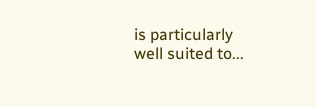is particularly well suited to...